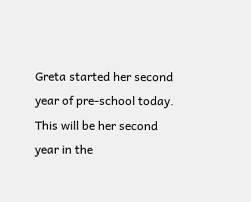Greta started her second year of pre-school today. This will be her second year in the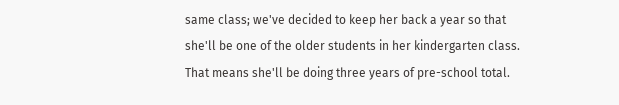same class; we've decided to keep her back a year so that she'll be one of the older students in her kindergarten class. That means she'll be doing three years of pre-school total.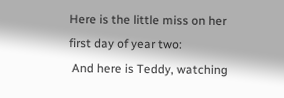Here is the little miss on her first day of year two:
 And here is Teddy, watching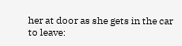her at door as she gets in the car to leave: